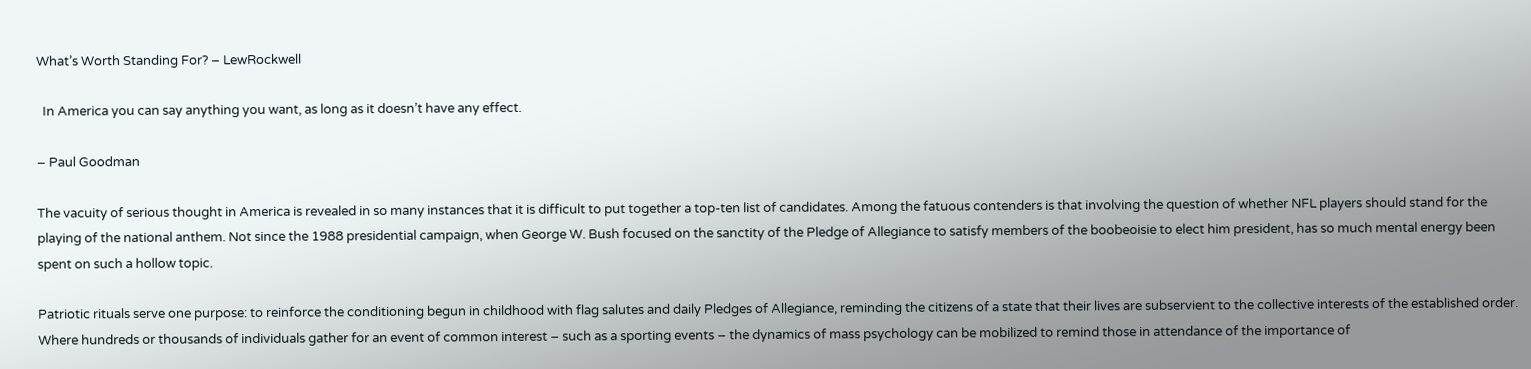What’s Worth Standing For? – LewRockwell

  In America you can say anything you want, as long as it doesn’t have any effect.

– Paul Goodman

The vacuity of serious thought in America is revealed in so many instances that it is difficult to put together a top-ten list of candidates. Among the fatuous contenders is that involving the question of whether NFL players should stand for the playing of the national anthem. Not since the 1988 presidential campaign, when George W. Bush focused on the sanctity of the Pledge of Allegiance to satisfy members of the boobeoisie to elect him president, has so much mental energy been spent on such a hollow topic.

Patriotic rituals serve one purpose: to reinforce the conditioning begun in childhood with flag salutes and daily Pledges of Allegiance, reminding the citizens of a state that their lives are subservient to the collective interests of the established order. Where hundreds or thousands of individuals gather for an event of common interest – such as a sporting events – the dynamics of mass psychology can be mobilized to remind those in attendance of the importance of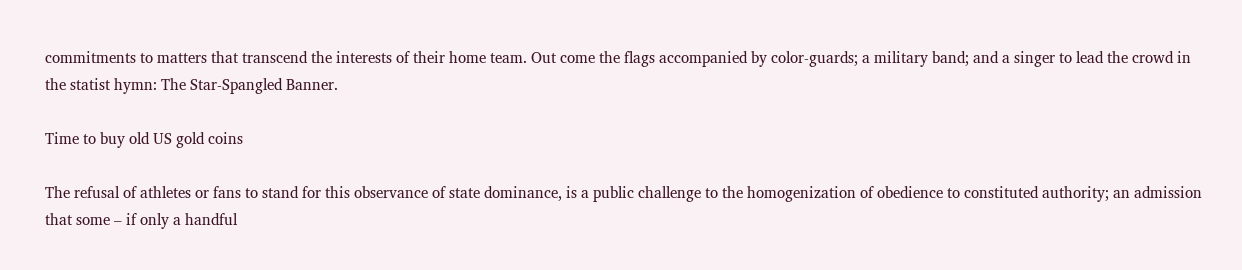commitments to matters that transcend the interests of their home team. Out come the flags accompanied by color-guards; a military band; and a singer to lead the crowd in the statist hymn: The Star-Spangled Banner.

Time to buy old US gold coins

The refusal of athletes or fans to stand for this observance of state dominance, is a public challenge to the homogenization of obedience to constituted authority; an admission that some – if only a handful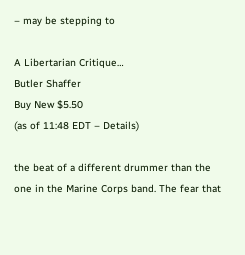– may be stepping to

A Libertarian Critique…
Butler Shaffer
Buy New $5.50
(as of 11:48 EDT – Details)

the beat of a different drummer than the one in the Marine Corps band. The fear that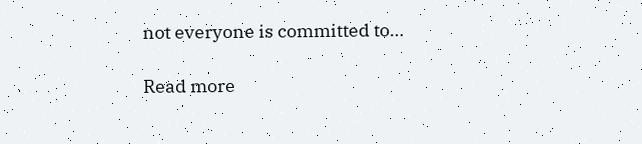not everyone is committed to…

Read more